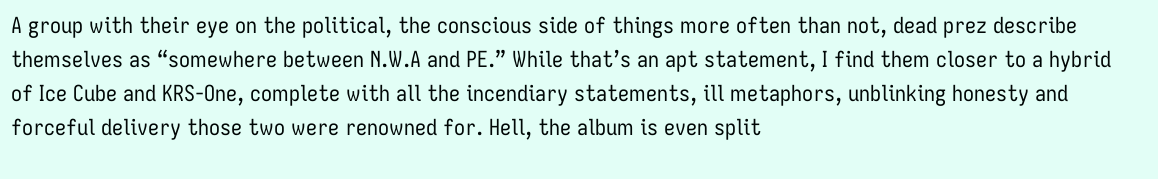A group with their eye on the political, the conscious side of things more often than not, dead prez describe themselves as “somewhere between N.W.A and PE.” While that’s an apt statement, I find them closer to a hybrid of Ice Cube and KRS-One, complete with all the incendiary statements, ill metaphors, unblinking honesty and forceful delivery those two were renowned for. Hell, the album is even split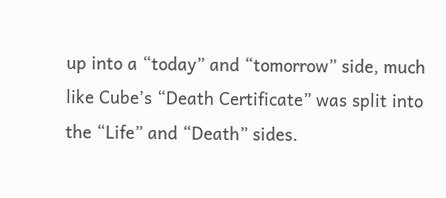up into a “today” and “tomorrow” side, much like Cube’s “Death Certificate” was split into the “Life” and “Death” sides.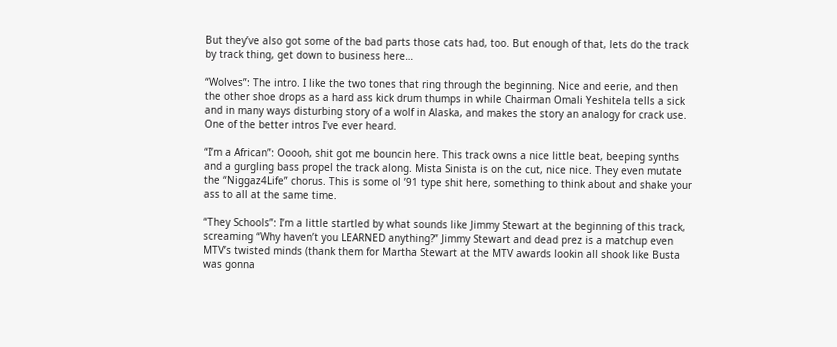But they’ve also got some of the bad parts those cats had, too. But enough of that, lets do the track by track thing, get down to business here…

“Wolves”: The intro. I like the two tones that ring through the beginning. Nice and eerie, and then the other shoe drops as a hard ass kick drum thumps in while Chairman Omali Yeshitela tells a sick and in many ways disturbing story of a wolf in Alaska, and makes the story an analogy for crack use. One of the better intros I’ve ever heard.

“I’m a African”: Ooooh, shit got me bouncin here. This track owns a nice little beat, beeping synths and a gurgling bass propel the track along. Mista Sinista is on the cut, nice nice. They even mutate the “Niggaz4Life” chorus. This is some ol ’91 type shit here, something to think about and shake your ass to all at the same time.

“They Schools”: I’m a little startled by what sounds like Jimmy Stewart at the beginning of this track, screaming “Why haven’t you LEARNED anything?” Jimmy Stewart and dead prez is a matchup even MTV’s twisted minds (thank them for Martha Stewart at the MTV awards lookin all shook like Busta was gonna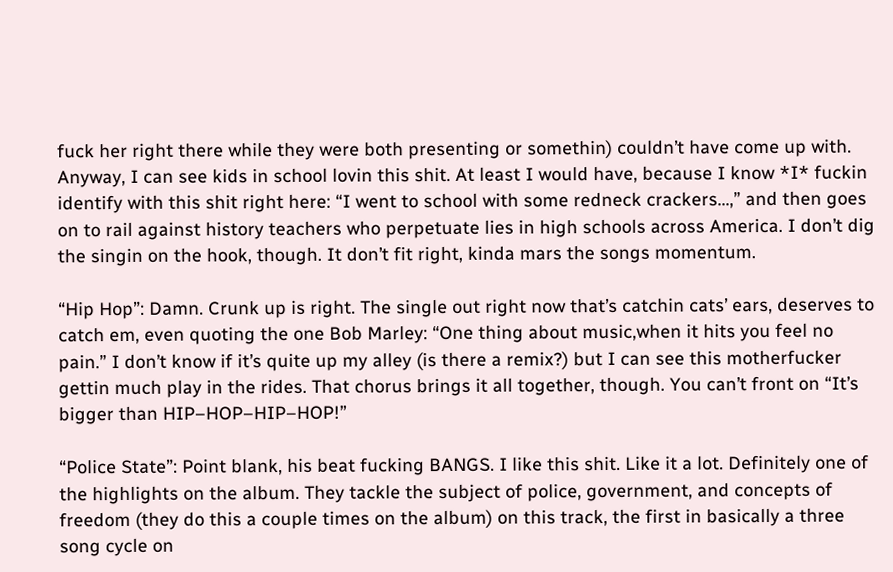fuck her right there while they were both presenting or somethin) couldn’t have come up with. Anyway, I can see kids in school lovin this shit. At least I would have, because I know *I* fuckin identify with this shit right here: “I went to school with some redneck crackers…,” and then goes on to rail against history teachers who perpetuate lies in high schools across America. I don’t dig the singin on the hook, though. It don’t fit right, kinda mars the songs momentum.

“Hip Hop”: Damn. Crunk up is right. The single out right now that’s catchin cats’ ears, deserves to catch em, even quoting the one Bob Marley: “One thing about music,when it hits you feel no pain.” I don’t know if it’s quite up my alley (is there a remix?) but I can see this motherfucker gettin much play in the rides. That chorus brings it all together, though. You can’t front on “It’s bigger than HIP–HOP–HIP–HOP!”

“Police State”: Point blank, his beat fucking BANGS. I like this shit. Like it a lot. Definitely one of the highlights on the album. They tackle the subject of police, government, and concepts of freedom (they do this a couple times on the album) on this track, the first in basically a three song cycle on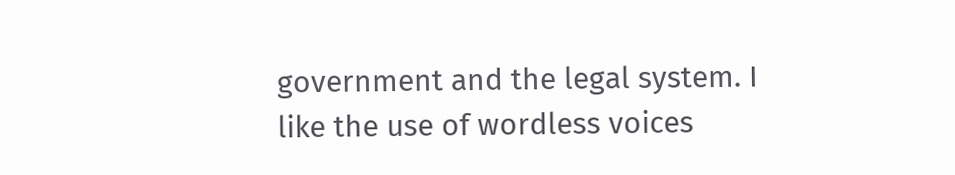government and the legal system. I like the use of wordless voices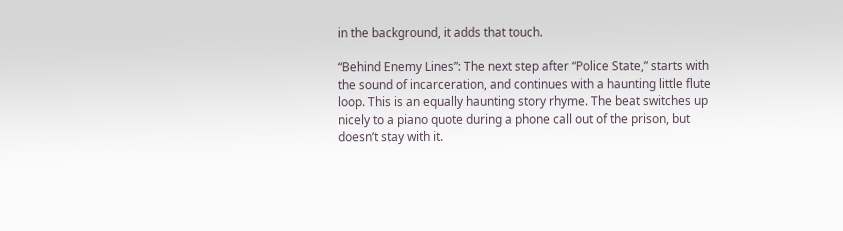in the background, it adds that touch.

“Behind Enemy Lines”: The next step after “Police State,” starts with the sound of incarceration, and continues with a haunting little flute loop. This is an equally haunting story rhyme. The beat switches up nicely to a piano quote during a phone call out of the prison, but doesn’t stay with it.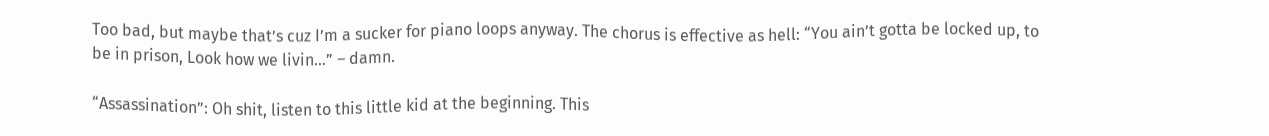Too bad, but maybe that’s cuz I’m a sucker for piano loops anyway. The chorus is effective as hell: “You ain’t gotta be locked up, to be in prison, Look how we livin…” – damn.

“Assassination”: Oh shit, listen to this little kid at the beginning. This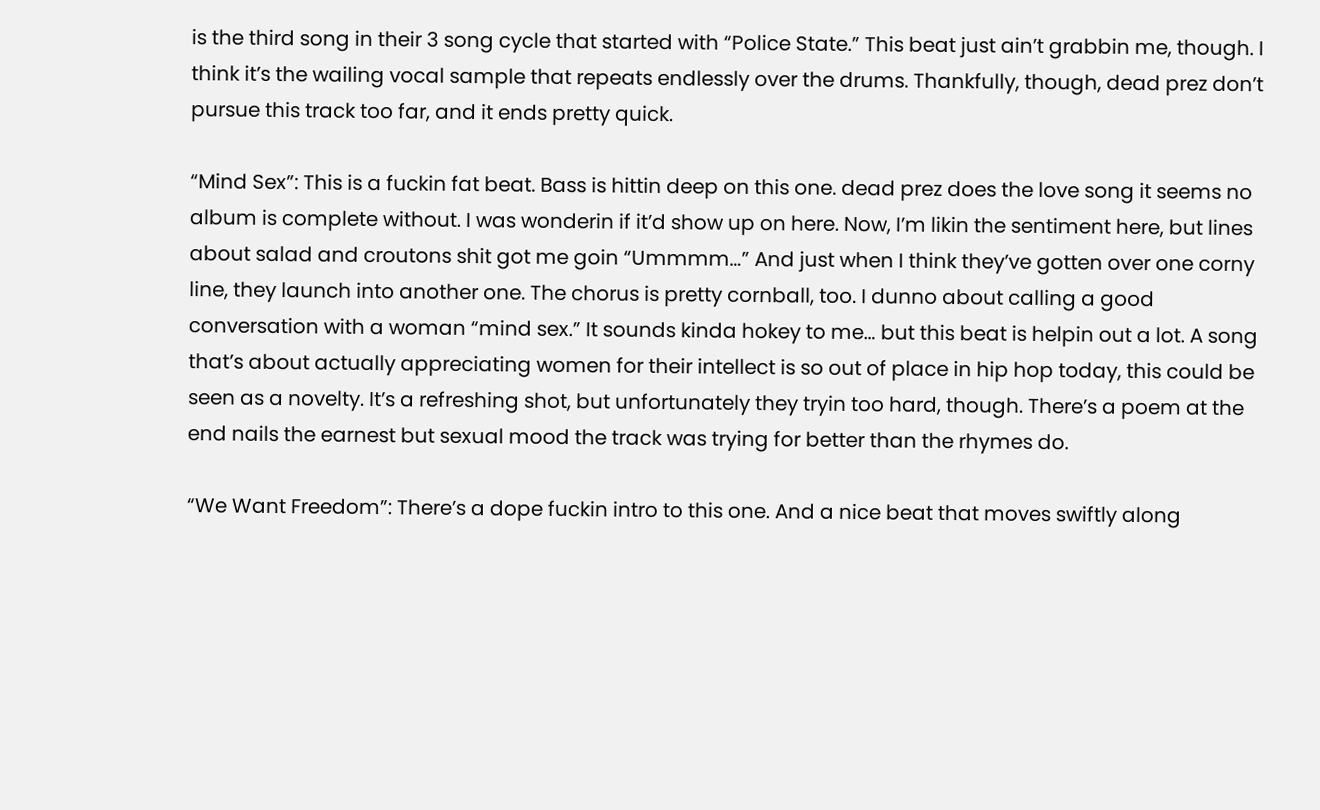is the third song in their 3 song cycle that started with “Police State.” This beat just ain’t grabbin me, though. I think it’s the wailing vocal sample that repeats endlessly over the drums. Thankfully, though, dead prez don’t pursue this track too far, and it ends pretty quick.

“Mind Sex”: This is a fuckin fat beat. Bass is hittin deep on this one. dead prez does the love song it seems no album is complete without. I was wonderin if it’d show up on here. Now, I’m likin the sentiment here, but lines about salad and croutons shit got me goin “Ummmm…” And just when I think they’ve gotten over one corny line, they launch into another one. The chorus is pretty cornball, too. I dunno about calling a good conversation with a woman “mind sex.” It sounds kinda hokey to me… but this beat is helpin out a lot. A song that’s about actually appreciating women for their intellect is so out of place in hip hop today, this could be seen as a novelty. It’s a refreshing shot, but unfortunately they tryin too hard, though. There’s a poem at the end nails the earnest but sexual mood the track was trying for better than the rhymes do.

“We Want Freedom”: There’s a dope fuckin intro to this one. And a nice beat that moves swiftly along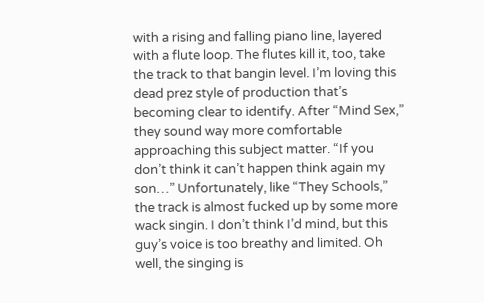with a rising and falling piano line, layered with a flute loop. The flutes kill it, too, take the track to that bangin level. I’m loving this dead prez style of production that’s becoming clear to identify. After “Mind Sex,” they sound way more comfortable approaching this subject matter. “If you don’t think it can’t happen think again my son…” Unfortunately, like “They Schools,” the track is almost fucked up by some more wack singin. I don’t think I’d mind, but this guy’s voice is too breathy and limited. Oh well, the singing is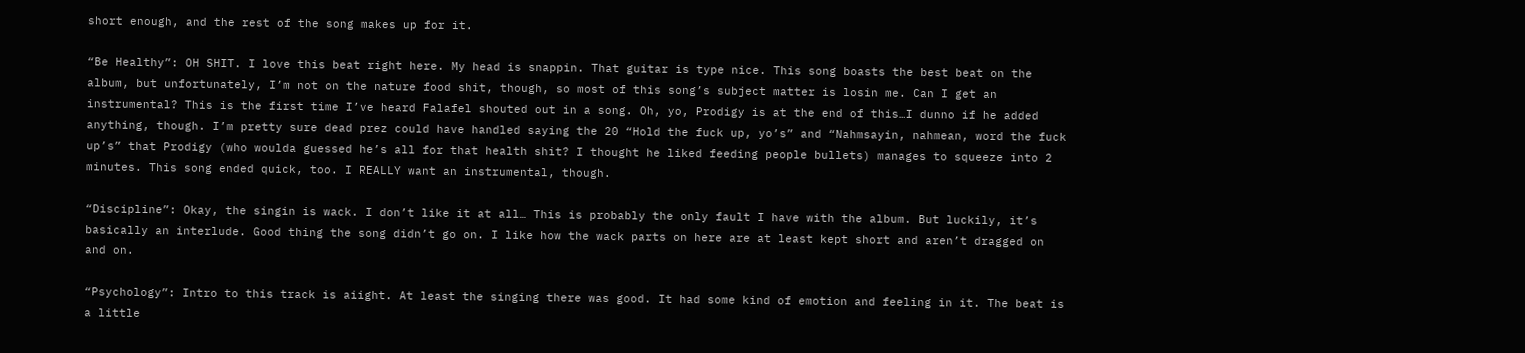short enough, and the rest of the song makes up for it.

“Be Healthy”: OH SHIT. I love this beat right here. My head is snappin. That guitar is type nice. This song boasts the best beat on the album, but unfortunately, I’m not on the nature food shit, though, so most of this song’s subject matter is losin me. Can I get an instrumental? This is the first time I’ve heard Falafel shouted out in a song. Oh, yo, Prodigy is at the end of this…I dunno if he added anything, though. I’m pretty sure dead prez could have handled saying the 20 “Hold the fuck up, yo’s” and “Nahmsayin, nahmean, word the fuck up’s” that Prodigy (who woulda guessed he’s all for that health shit? I thought he liked feeding people bullets) manages to squeeze into 2 minutes. This song ended quick, too. I REALLY want an instrumental, though.

“Discipline”: Okay, the singin is wack. I don’t like it at all… This is probably the only fault I have with the album. But luckily, it’s basically an interlude. Good thing the song didn’t go on. I like how the wack parts on here are at least kept short and aren’t dragged on and on.

“Psychology”: Intro to this track is aiight. At least the singing there was good. It had some kind of emotion and feeling in it. The beat is a little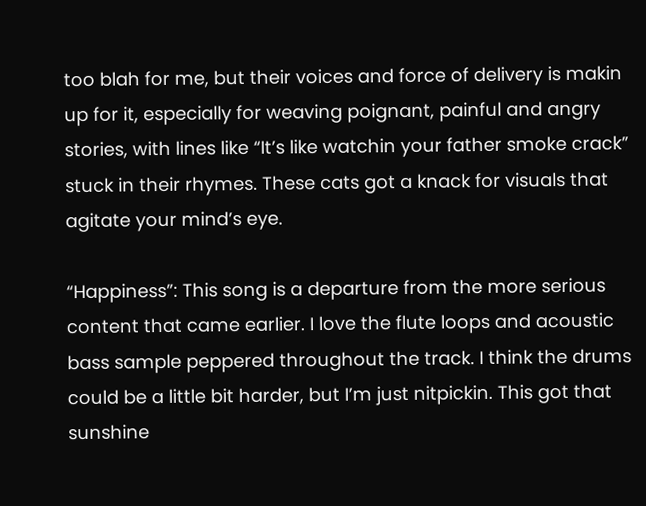too blah for me, but their voices and force of delivery is makin up for it, especially for weaving poignant, painful and angry stories, with lines like “It’s like watchin your father smoke crack” stuck in their rhymes. These cats got a knack for visuals that agitate your mind’s eye.

“Happiness”: This song is a departure from the more serious content that came earlier. I love the flute loops and acoustic bass sample peppered throughout the track. I think the drums could be a little bit harder, but I’m just nitpickin. This got that sunshine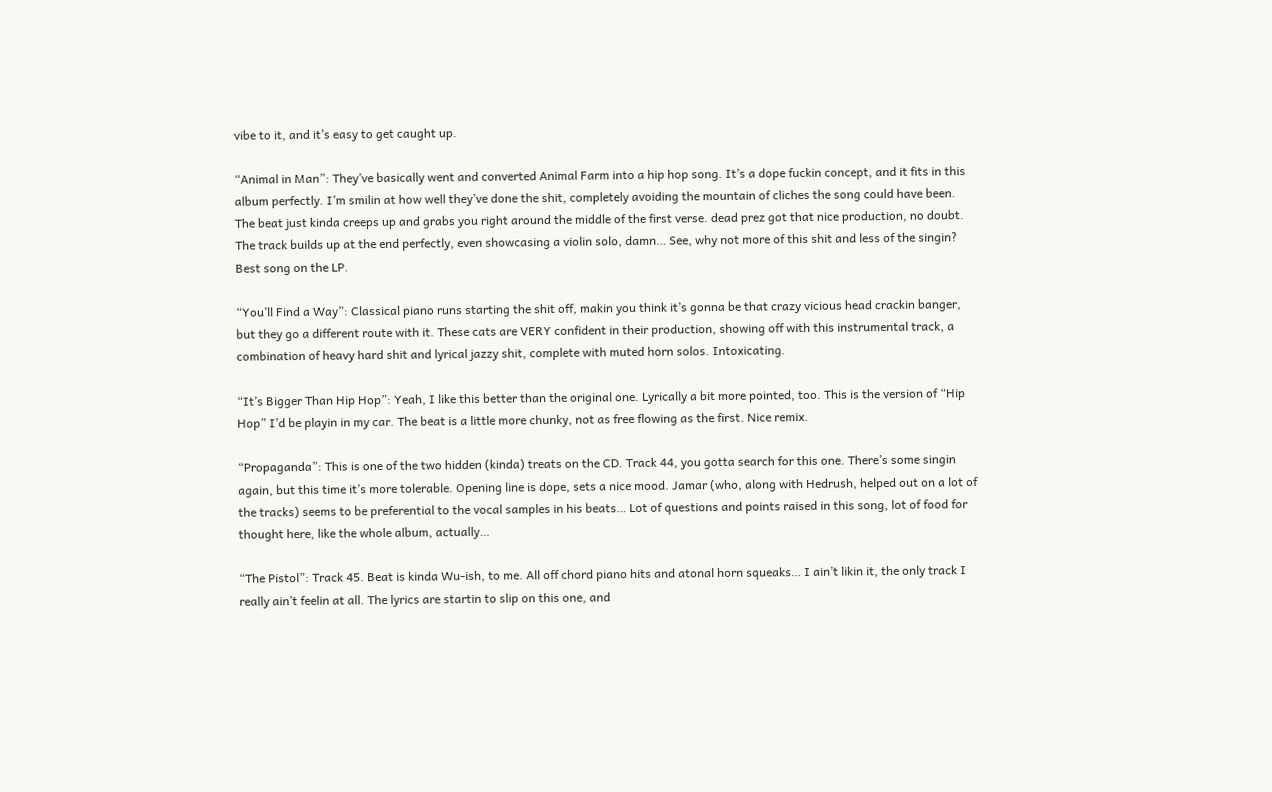vibe to it, and it’s easy to get caught up.

“Animal in Man”: They’ve basically went and converted Animal Farm into a hip hop song. It’s a dope fuckin concept, and it fits in this album perfectly. I’m smilin at how well they’ve done the shit, completely avoiding the mountain of cliches the song could have been. The beat just kinda creeps up and grabs you right around the middle of the first verse. dead prez got that nice production, no doubt. The track builds up at the end perfectly, even showcasing a violin solo, damn… See, why not more of this shit and less of the singin? Best song on the LP.

“You’ll Find a Way”: Classical piano runs starting the shit off, makin you think it’s gonna be that crazy vicious head crackin banger, but they go a different route with it. These cats are VERY confident in their production, showing off with this instrumental track, a combination of heavy hard shit and lyrical jazzy shit, complete with muted horn solos. Intoxicating.

“It’s Bigger Than Hip Hop”: Yeah, I like this better than the original one. Lyrically a bit more pointed, too. This is the version of “Hip Hop” I’d be playin in my car. The beat is a little more chunky, not as free flowing as the first. Nice remix.

“Propaganda”: This is one of the two hidden (kinda) treats on the CD. Track 44, you gotta search for this one. There’s some singin again, but this time it’s more tolerable. Opening line is dope, sets a nice mood. Jamar (who, along with Hedrush, helped out on a lot of the tracks) seems to be preferential to the vocal samples in his beats… Lot of questions and points raised in this song, lot of food for thought here, like the whole album, actually…

“The Pistol”: Track 45. Beat is kinda Wu-ish, to me. All off chord piano hits and atonal horn squeaks… I ain’t likin it, the only track I really ain’t feelin at all. The lyrics are startin to slip on this one, and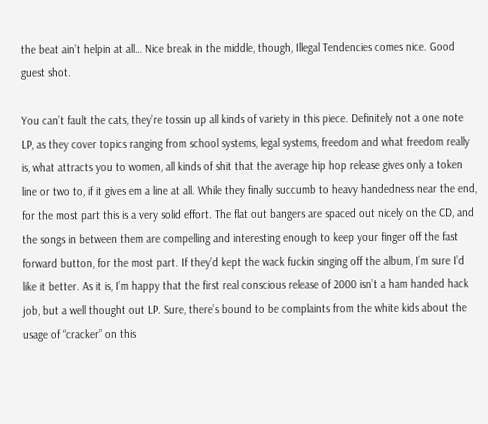the beat ain’t helpin at all… Nice break in the middle, though, Illegal Tendencies comes nice. Good guest shot.

You can’t fault the cats, they’re tossin up all kinds of variety in this piece. Definitely not a one note LP, as they cover topics ranging from school systems, legal systems, freedom and what freedom really is, what attracts you to women, all kinds of shit that the average hip hop release gives only a token line or two to, if it gives em a line at all. While they finally succumb to heavy handedness near the end, for the most part this is a very solid effort. The flat out bangers are spaced out nicely on the CD, and the songs in between them are compelling and interesting enough to keep your finger off the fast forward button, for the most part. If they’d kept the wack fuckin singing off the album, I’m sure I’d like it better. As it is, I’m happy that the first real conscious release of 2000 isn’t a ham handed hack job, but a well thought out LP. Sure, there’s bound to be complaints from the white kids about the usage of “cracker” on this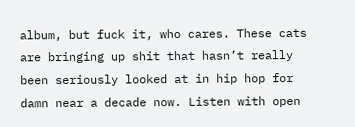album, but fuck it, who cares. These cats are bringing up shit that hasn’t really been seriously looked at in hip hop for damn near a decade now. Listen with open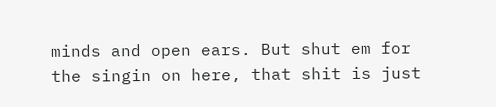minds and open ears. But shut em for the singin on here, that shit is just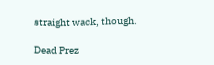straight wack, though.

Dead Prez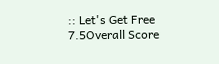:: Let's Get Free
7.5Overall Score